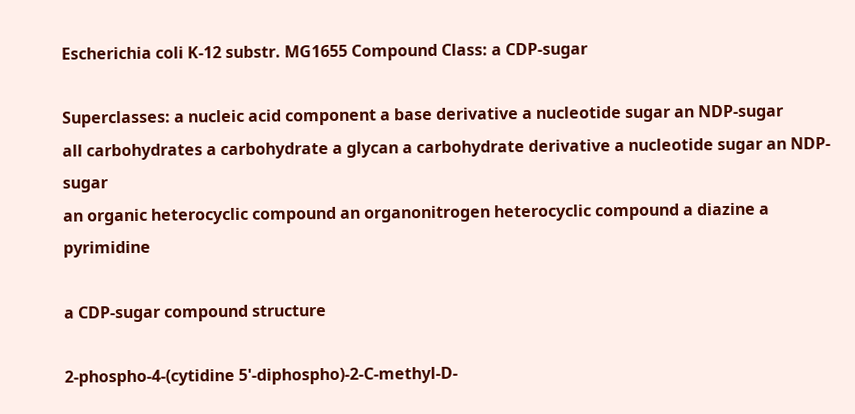Escherichia coli K-12 substr. MG1655 Compound Class: a CDP-sugar

Superclasses: a nucleic acid component a base derivative a nucleotide sugar an NDP-sugar
all carbohydrates a carbohydrate a glycan a carbohydrate derivative a nucleotide sugar an NDP-sugar
an organic heterocyclic compound an organonitrogen heterocyclic compound a diazine a pyrimidine

a CDP-sugar compound structure

2-phospho-4-(cytidine 5'-diphospho)-2-C-methyl-D-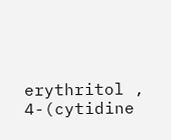erythritol ,
4-(cytidine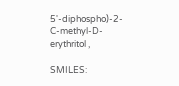5'-diphospho)-2-C-methyl-D-erythritol ,

SMILES: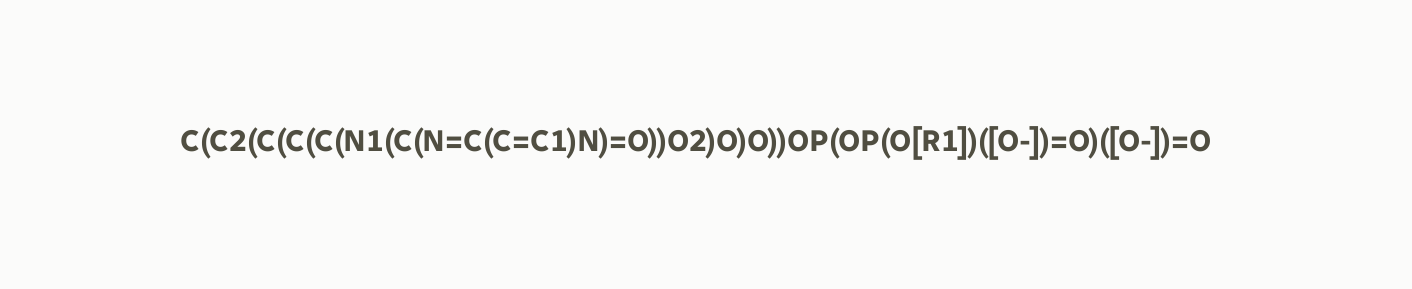C(C2(C(C(C(N1(C(N=C(C=C1)N)=O))O2)O)O))OP(OP(O[R1])([O-])=O)([O-])=O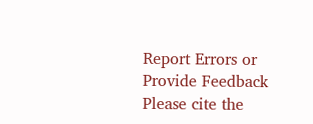Report Errors or Provide Feedback
Please cite the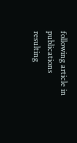following article in publications resulting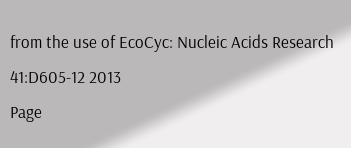from the use of EcoCyc: Nucleic Acids Research 41:D605-12 2013
Page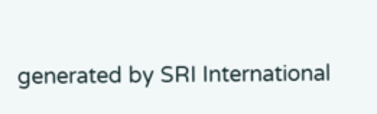generated by SRI International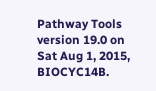Pathway Tools version 19.0 on Sat Aug 1, 2015, BIOCYC14B.